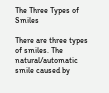The Three Types of Smiles

There are three types of smiles. The natural/automatic smile caused by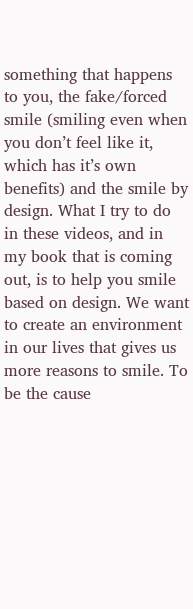something that happens to you, the fake/forced smile (smiling even when you don’t feel like it, which has it’s own benefits) and the smile by design. What I try to do in these videos, and in my book that is coming out, is to help you smile based on design. We want to create an environment in our lives that gives us more reasons to smile. To be the cause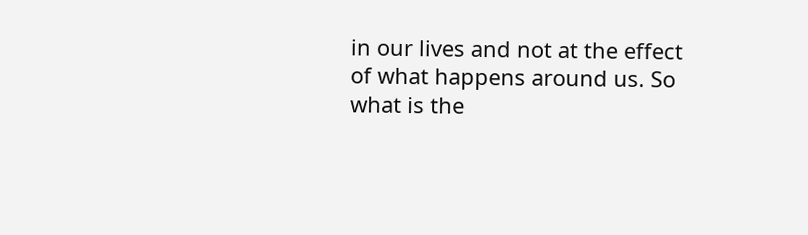in our lives and not at the effect of what happens around us. So what is the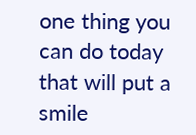one thing you can do today that will put a smile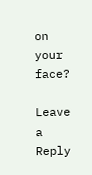on your face?

Leave a Reply